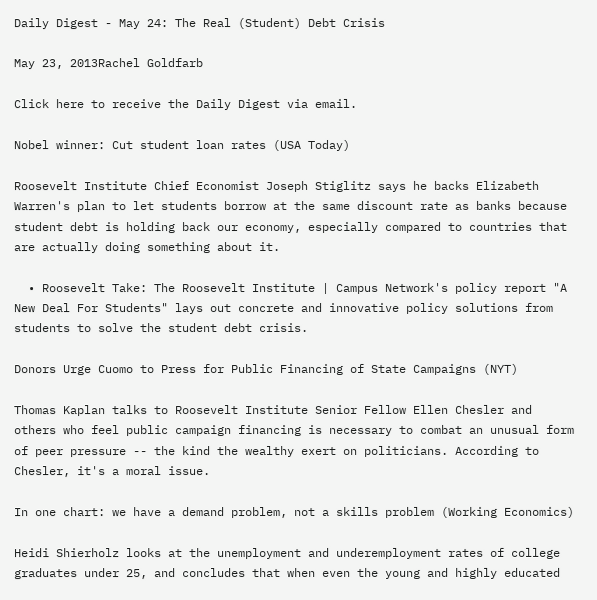Daily Digest - May 24: The Real (Student) Debt Crisis

May 23, 2013Rachel Goldfarb

Click here to receive the Daily Digest via email.

Nobel winner: Cut student loan rates (USA Today)

Roosevelt Institute Chief Economist Joseph Stiglitz says he backs Elizabeth Warren's plan to let students borrow at the same discount rate as banks because student debt is holding back our economy, especially compared to countries that are actually doing something about it.

  • Roosevelt Take: The Roosevelt Institute | Campus Network's policy report "A New Deal For Students" lays out concrete and innovative policy solutions from students to solve the student debt crisis.

Donors Urge Cuomo to Press for Public Financing of State Campaigns (NYT)

Thomas Kaplan talks to Roosevelt Institute Senior Fellow Ellen Chesler and others who feel public campaign financing is necessary to combat an unusual form of peer pressure -- the kind the wealthy exert on politicians. According to Chesler, it's a moral issue.

In one chart: we have a demand problem, not a skills problem (Working Economics)

Heidi Shierholz looks at the unemployment and underemployment rates of college graduates under 25, and concludes that when even the young and highly educated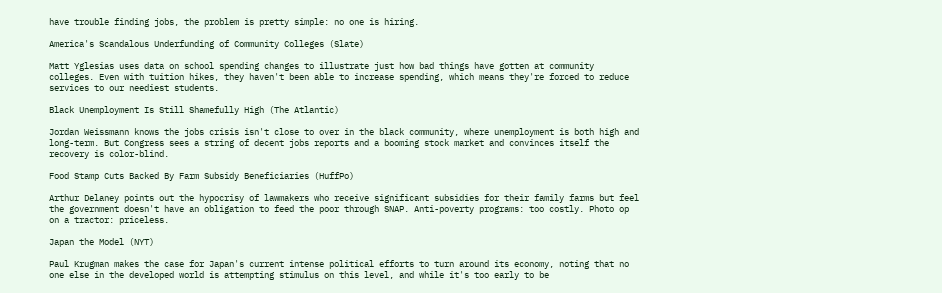have trouble finding jobs, the problem is pretty simple: no one is hiring.

America's Scandalous Underfunding of Community Colleges (Slate)

Matt Yglesias uses data on school spending changes to illustrate just how bad things have gotten at community colleges. Even with tuition hikes, they haven't been able to increase spending, which means they're forced to reduce services to our neediest students.

Black Unemployment Is Still Shamefully High (The Atlantic)

Jordan Weissmann knows the jobs crisis isn't close to over in the black community, where unemployment is both high and long-term. But Congress sees a string of decent jobs reports and a booming stock market and convinces itself the recovery is color-blind.

Food Stamp Cuts Backed By Farm Subsidy Beneficiaries (HuffPo)

Arthur Delaney points out the hypocrisy of lawmakers who receive significant subsidies for their family farms but feel the government doesn't have an obligation to feed the poor through SNAP. Anti-poverty programs: too costly. Photo op on a tractor: priceless.

Japan the Model (NYT)

Paul Krugman makes the case for Japan's current intense political efforts to turn around its economy, noting that no one else in the developed world is attempting stimulus on this level, and while it's too early to be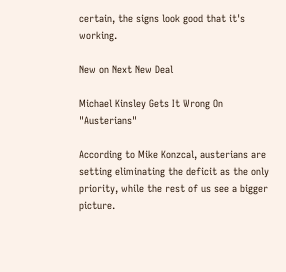certain, the signs look good that it's working.

New on Next New Deal

Michael Kinsley Gets It Wrong On "Austerians"

According to Mike Konzcal, austerians are setting eliminating the deficit as the only priority, while the rest of us see a bigger picture.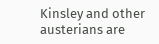Kinsley and other austerians are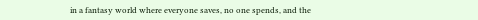in a fantasy world where everyone saves, no one spends, and the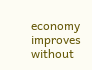economy improves without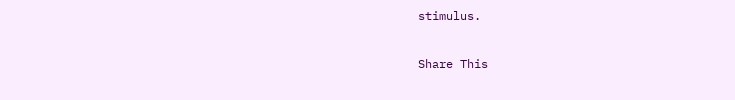stimulus.

Share This